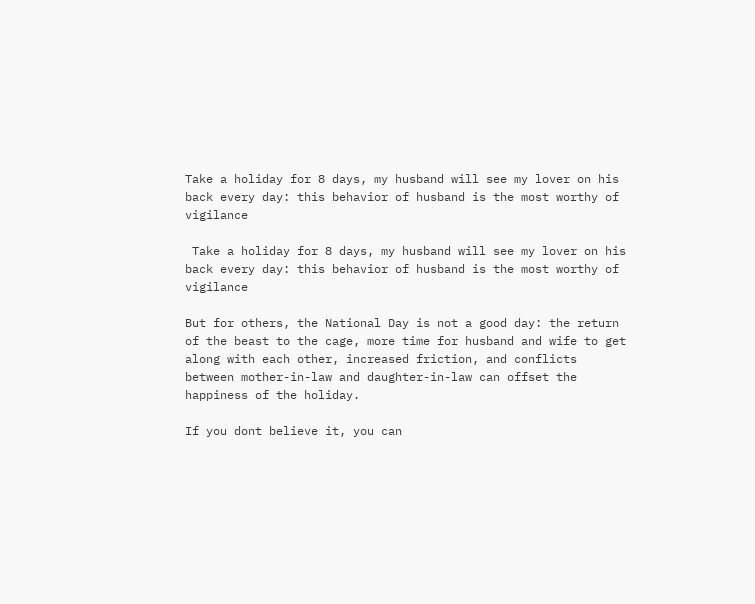Take a holiday for 8 days, my husband will see my lover on his back every day: this behavior of husband is the most worthy of vigilance

 Take a holiday for 8 days, my husband will see my lover on his back every day: this behavior of husband is the most worthy of vigilance

But for others, the National Day is not a good day: the return of the beast to the cage, more time for husband and wife to get along with each other, increased friction, and conflicts between mother-in-law and daughter-in-law can offset the happiness of the holiday.

If you dont believe it, you can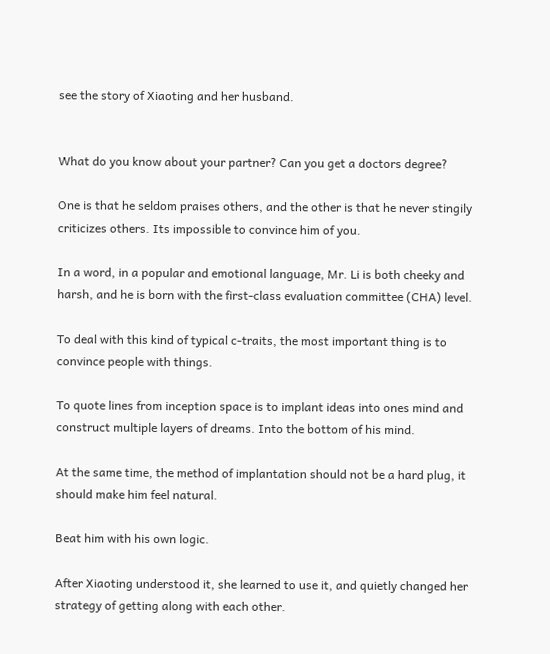see the story of Xiaoting and her husband.


What do you know about your partner? Can you get a doctors degree?

One is that he seldom praises others, and the other is that he never stingily criticizes others. Its impossible to convince him of you.

In a word, in a popular and emotional language, Mr. Li is both cheeky and harsh, and he is born with the first-class evaluation committee (CHA) level.

To deal with this kind of typical c-traits, the most important thing is to convince people with things.

To quote lines from inception space is to implant ideas into ones mind and construct multiple layers of dreams. Into the bottom of his mind.

At the same time, the method of implantation should not be a hard plug, it should make him feel natural.

Beat him with his own logic.

After Xiaoting understood it, she learned to use it, and quietly changed her strategy of getting along with each other.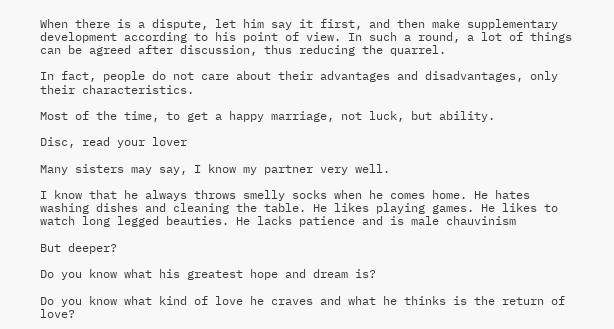When there is a dispute, let him say it first, and then make supplementary development according to his point of view. In such a round, a lot of things can be agreed after discussion, thus reducing the quarrel.

In fact, people do not care about their advantages and disadvantages, only their characteristics.

Most of the time, to get a happy marriage, not luck, but ability.

Disc, read your lover

Many sisters may say, I know my partner very well.

I know that he always throws smelly socks when he comes home. He hates washing dishes and cleaning the table. He likes playing games. He likes to watch long legged beauties. He lacks patience and is male chauvinism

But deeper?

Do you know what his greatest hope and dream is?

Do you know what kind of love he craves and what he thinks is the return of love?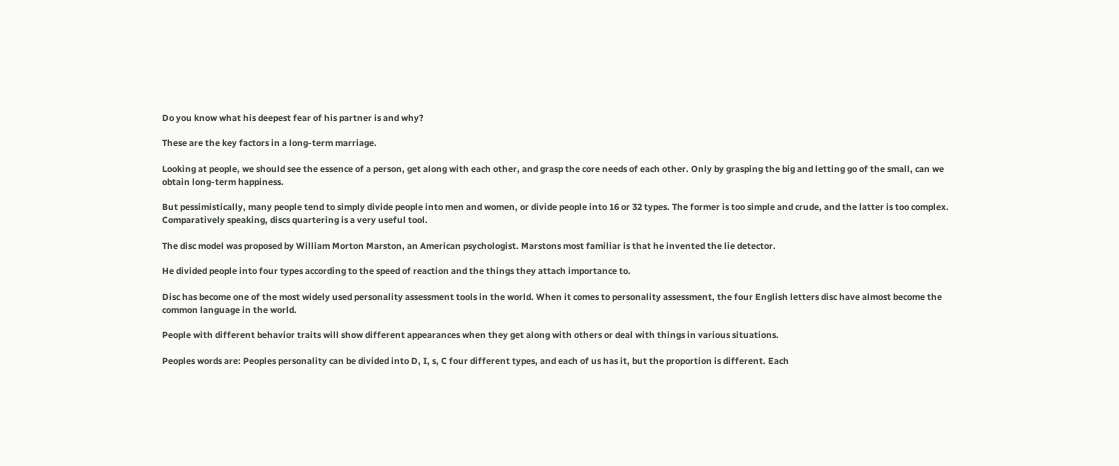Do you know what his deepest fear of his partner is and why?

These are the key factors in a long-term marriage.

Looking at people, we should see the essence of a person, get along with each other, and grasp the core needs of each other. Only by grasping the big and letting go of the small, can we obtain long-term happiness.

But pessimistically, many people tend to simply divide people into men and women, or divide people into 16 or 32 types. The former is too simple and crude, and the latter is too complex. Comparatively speaking, discs quartering is a very useful tool.

The disc model was proposed by William Morton Marston, an American psychologist. Marstons most familiar is that he invented the lie detector.

He divided people into four types according to the speed of reaction and the things they attach importance to.

Disc has become one of the most widely used personality assessment tools in the world. When it comes to personality assessment, the four English letters disc have almost become the common language in the world.

People with different behavior traits will show different appearances when they get along with others or deal with things in various situations.

Peoples words are: Peoples personality can be divided into D, I, s, C four different types, and each of us has it, but the proportion is different. Each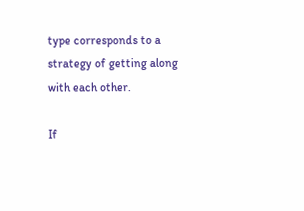type corresponds to a strategy of getting along with each other.

If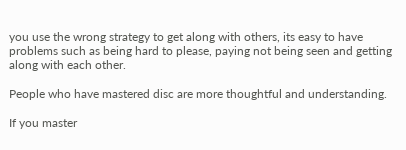you use the wrong strategy to get along with others, its easy to have problems such as being hard to please, paying not being seen and getting along with each other.

People who have mastered disc are more thoughtful and understanding.

If you master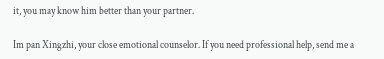it, you may know him better than your partner.

Im pan Xingzhi, your close emotional counselor. If you need professional help, send me a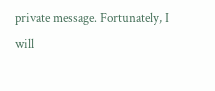private message. Fortunately, I will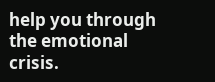help you through the emotional crisis.